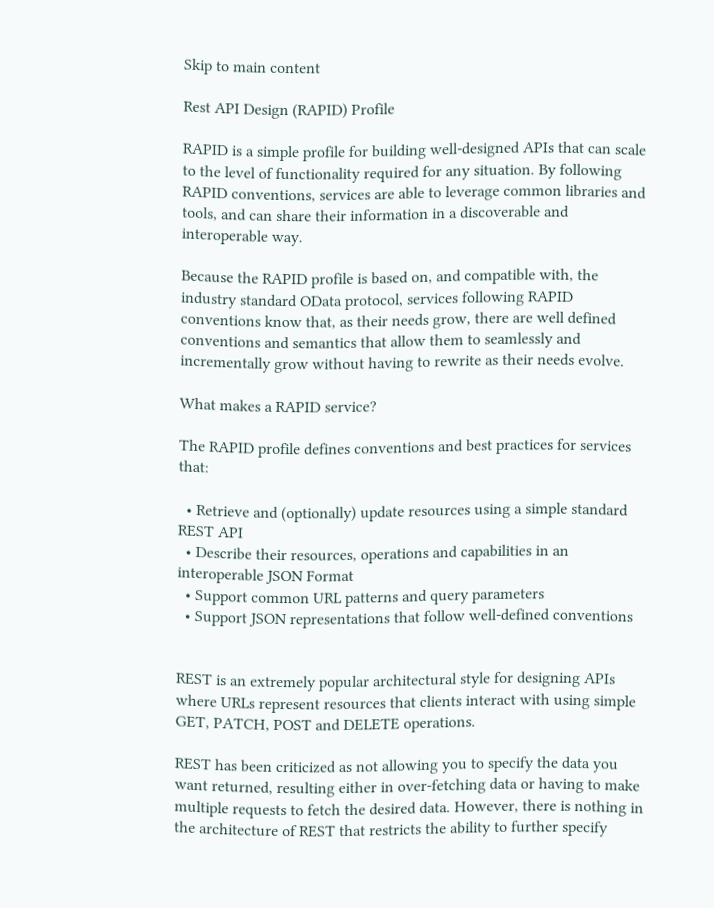Skip to main content

Rest API Design (RAPID) Profile

RAPID is a simple profile for building well-designed APIs that can scale to the level of functionality required for any situation. By following RAPID conventions, services are able to leverage common libraries and tools, and can share their information in a discoverable and interoperable way.

Because the RAPID profile is based on, and compatible with, the industry standard OData protocol, services following RAPID conventions know that, as their needs grow, there are well defined conventions and semantics that allow them to seamlessly and incrementally grow without having to rewrite as their needs evolve.

What makes a RAPID service?

The RAPID profile defines conventions and best practices for services that:

  • Retrieve and (optionally) update resources using a simple standard REST API
  • Describe their resources, operations and capabilities in an interoperable JSON Format
  • Support common URL patterns and query parameters
  • Support JSON representations that follow well-defined conventions


REST is an extremely popular architectural style for designing APIs where URLs represent resources that clients interact with using simple GET, PATCH, POST and DELETE operations.

REST has been criticized as not allowing you to specify the data you want returned, resulting either in over-fetching data or having to make multiple requests to fetch the desired data. However, there is nothing in the architecture of REST that restricts the ability to further specify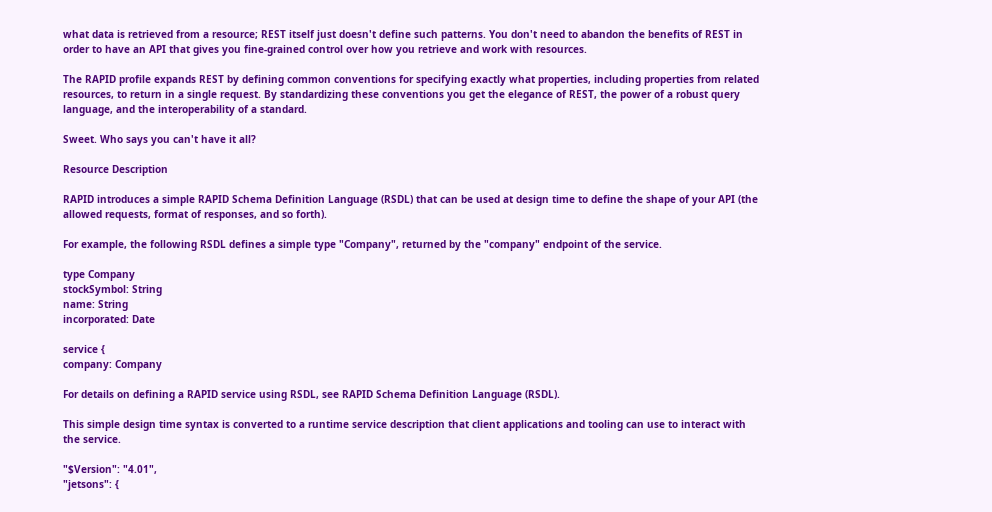what data is retrieved from a resource; REST itself just doesn't define such patterns. You don't need to abandon the benefits of REST in order to have an API that gives you fine-grained control over how you retrieve and work with resources.

The RAPID profile expands REST by defining common conventions for specifying exactly what properties, including properties from related resources, to return in a single request. By standardizing these conventions you get the elegance of REST, the power of a robust query language, and the interoperability of a standard.

Sweet. Who says you can't have it all?

Resource Description

RAPID introduces a simple RAPID Schema Definition Language (RSDL) that can be used at design time to define the shape of your API (the allowed requests, format of responses, and so forth).

For example, the following RSDL defines a simple type "Company", returned by the "company" endpoint of the service.

type Company
stockSymbol: String
name: String
incorporated: Date

service {
company: Company

For details on defining a RAPID service using RSDL, see RAPID Schema Definition Language (RSDL).

This simple design time syntax is converted to a runtime service description that client applications and tooling can use to interact with the service.

"$Version": "4.01",
"jetsons": {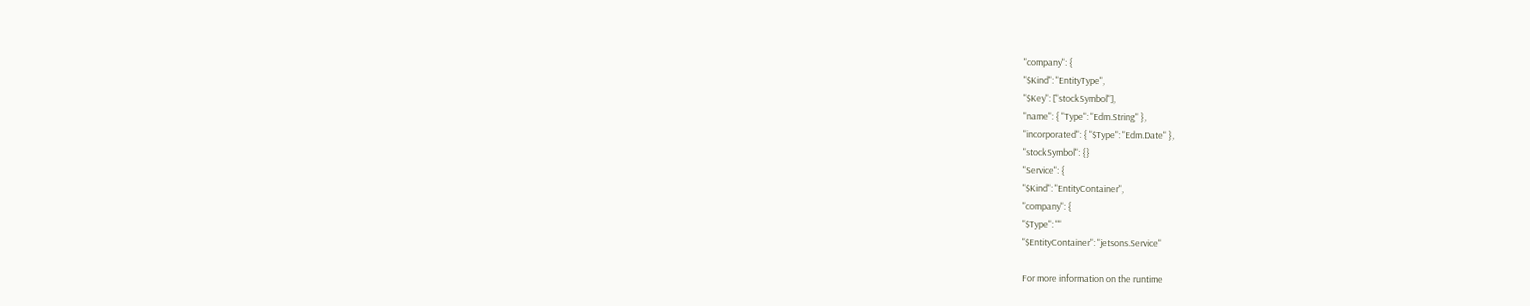"company": {
"$Kind": "EntityType",
"$Key": ["stockSymbol"],
"name": { "Type": "Edm.String" },
"incorporated": { "$Type": "Edm.Date" },
"stockSymbol": {}
"Service": {
"$Kind": "EntityContainer",
"company": {
"$Type": ""
"$EntityContainer": "jetsons.Service"

For more information on the runtime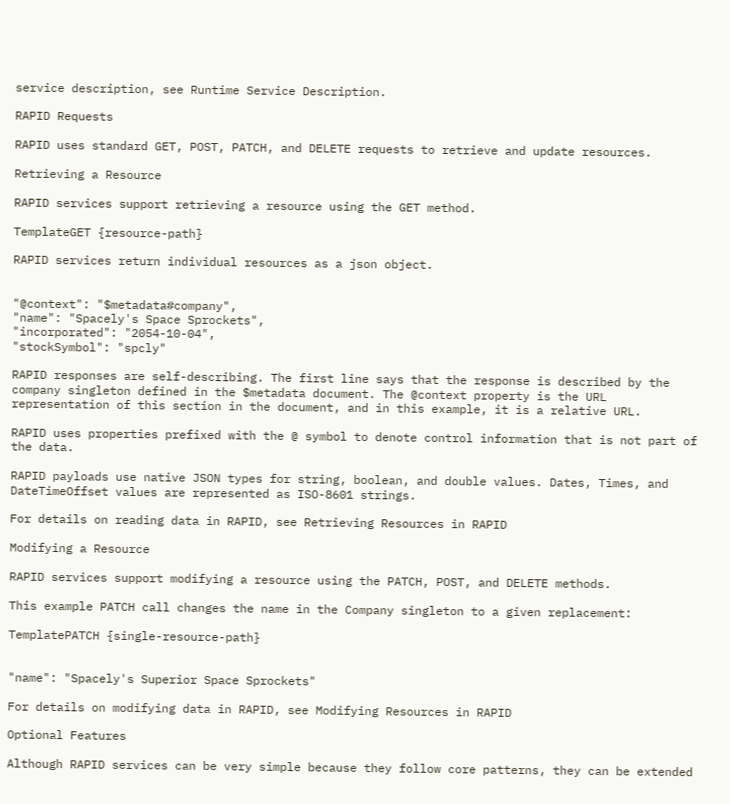service description, see Runtime Service Description.

RAPID Requests

RAPID uses standard GET, POST, PATCH, and DELETE requests to retrieve and update resources.

Retrieving a Resource

RAPID services support retrieving a resource using the GET method.

TemplateGET {resource-path}

RAPID services return individual resources as a json object.


"@context": "$metadata#company",
"name": "Spacely's Space Sprockets",
"incorporated": "2054-10-04",
"stockSymbol": "spcly"

RAPID responses are self-describing. The first line says that the response is described by the company singleton defined in the $metadata document. The @context property is the URL representation of this section in the document, and in this example, it is a relative URL.

RAPID uses properties prefixed with the @ symbol to denote control information that is not part of the data.

RAPID payloads use native JSON types for string, boolean, and double values. Dates, Times, and DateTimeOffset values are represented as ISO-8601 strings.

For details on reading data in RAPID, see Retrieving Resources in RAPID

Modifying a Resource

RAPID services support modifying a resource using the PATCH, POST, and DELETE methods.

This example PATCH call changes the name in the Company singleton to a given replacement:

TemplatePATCH {single-resource-path}


"name": "Spacely's Superior Space Sprockets"

For details on modifying data in RAPID, see Modifying Resources in RAPID

Optional Features

Although RAPID services can be very simple because they follow core patterns, they can be extended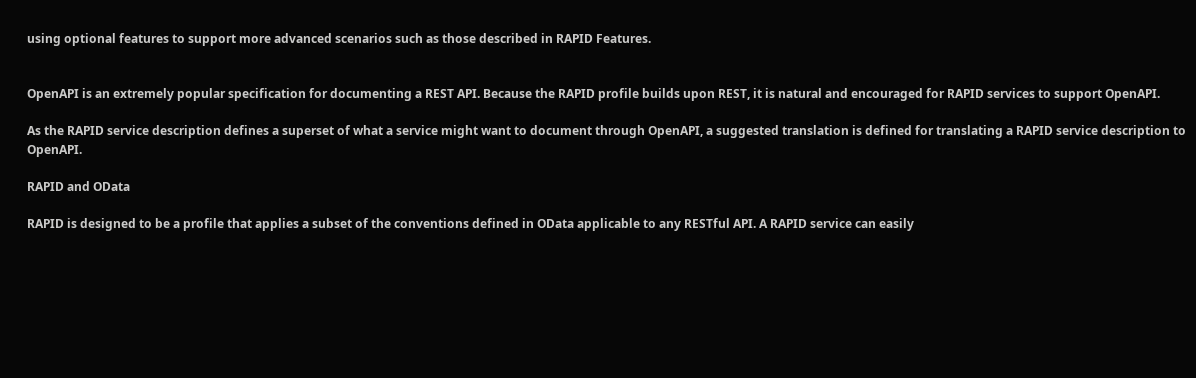using optional features to support more advanced scenarios such as those described in RAPID Features.


OpenAPI is an extremely popular specification for documenting a REST API. Because the RAPID profile builds upon REST, it is natural and encouraged for RAPID services to support OpenAPI.

As the RAPID service description defines a superset of what a service might want to document through OpenAPI, a suggested translation is defined for translating a RAPID service description to OpenAPI.

RAPID and OData

RAPID is designed to be a profile that applies a subset of the conventions defined in OData applicable to any RESTful API. A RAPID service can easily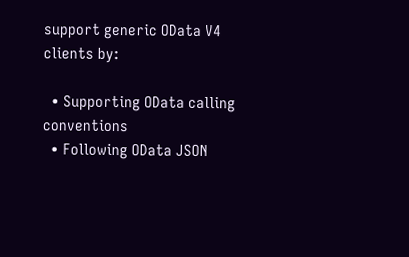support generic OData V4 clients by:

  • Supporting OData calling conventions
  • Following OData JSON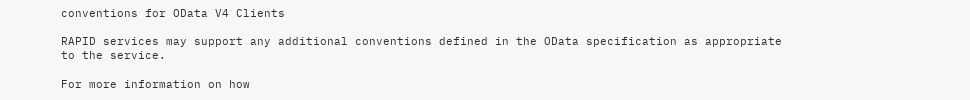conventions for OData V4 Clients

RAPID services may support any additional conventions defined in the OData specification as appropriate to the service.

For more information on how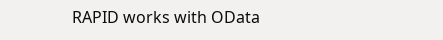RAPID works with OData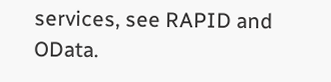services, see RAPID and OData.